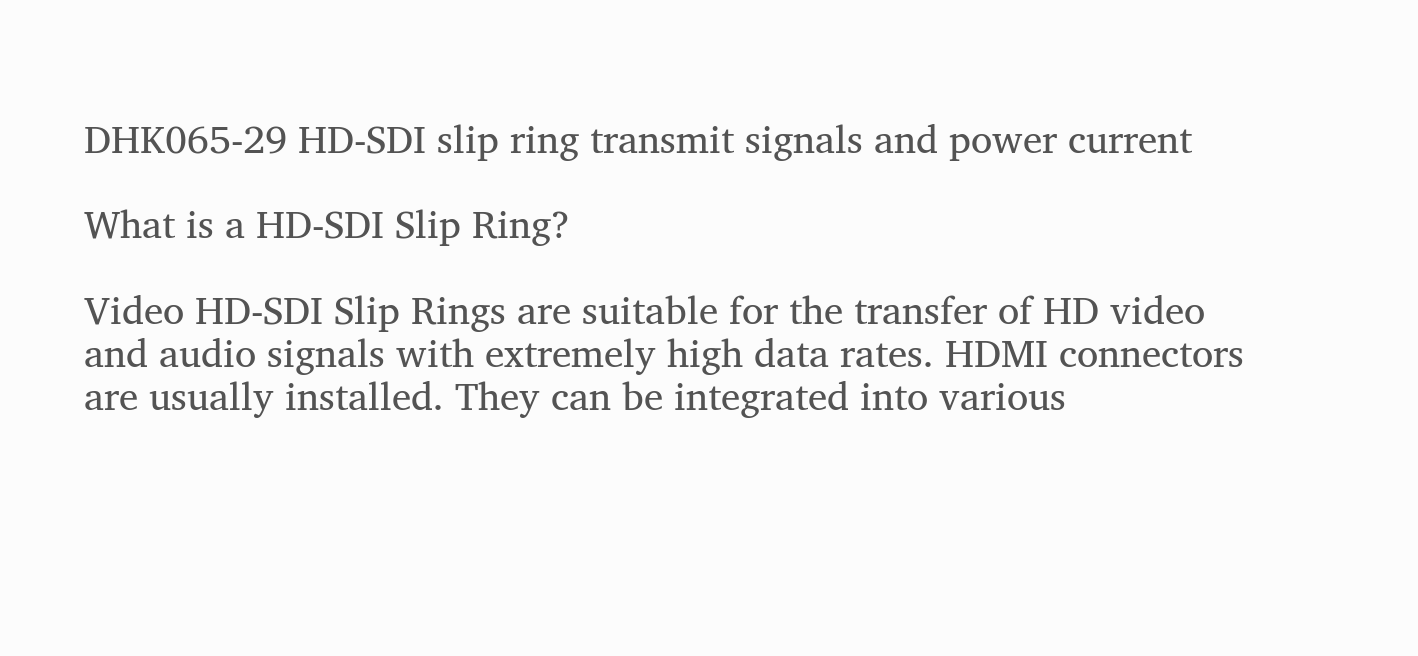DHK065-29 HD-SDI slip ring transmit signals and power current

What is a HD-SDI Slip Ring?

Video HD-SDI Slip Rings are suitable for the transfer of HD video and audio signals with extremely high data rates. HDMI connectors are usually installed. They can be integrated into various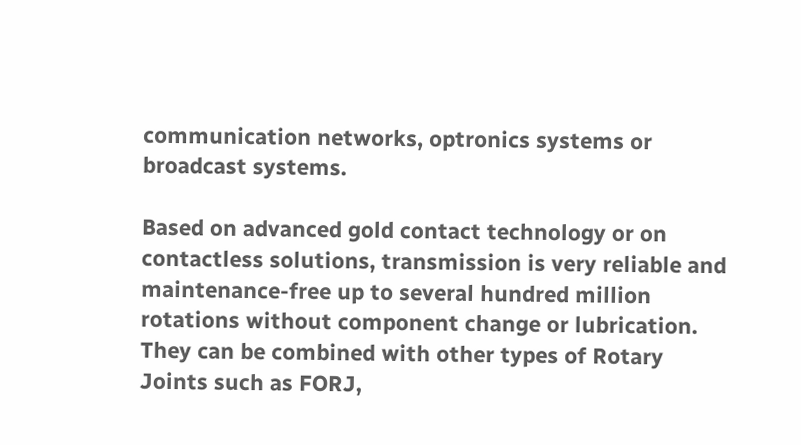communication networks, optronics systems or broadcast systems.

Based on advanced gold contact technology or on contactless solutions, transmission is very reliable and maintenance-free up to several hundred million rotations without component change or lubrication. They can be combined with other types of Rotary Joints such as FORJ,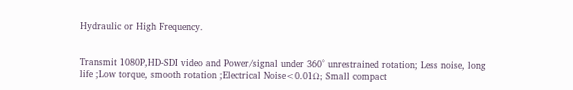Hydraulic or High Frequency.


Transmit 1080P,HD-SDI video and Power/signal under 360° unrestrained rotation; Less noise, long life ;Low torque, smooth rotation ;Electrical Noise<0.01Ω; Small compact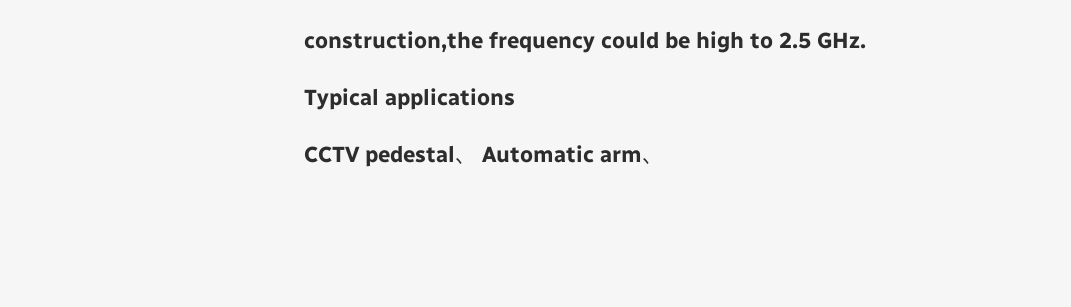construction,the frequency could be high to 2.5 GHz.

Typical applications

CCTV pedestal、 Automatic arm、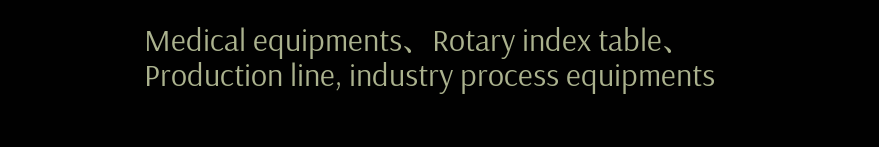Medical equipments、 Rotary index table、 Production line, industry process equipments